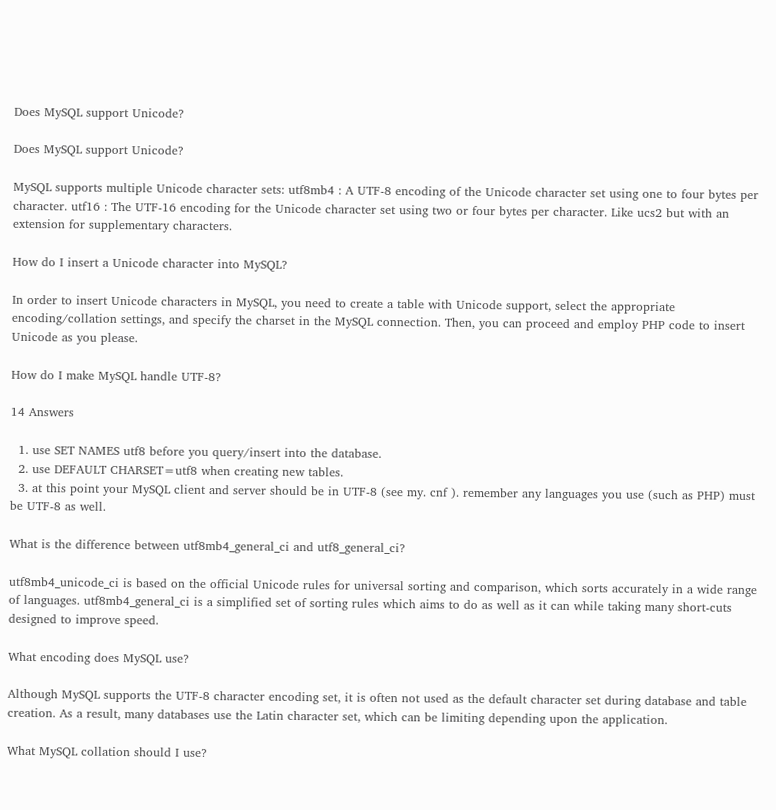Does MySQL support Unicode?

Does MySQL support Unicode?

MySQL supports multiple Unicode character sets: utf8mb4 : A UTF-8 encoding of the Unicode character set using one to four bytes per character. utf16 : The UTF-16 encoding for the Unicode character set using two or four bytes per character. Like ucs2 but with an extension for supplementary characters.

How do I insert a Unicode character into MySQL?

In order to insert Unicode characters in MySQL, you need to create a table with Unicode support, select the appropriate encoding/collation settings, and specify the charset in the MySQL connection. Then, you can proceed and employ PHP code to insert Unicode as you please.

How do I make MySQL handle UTF-8?

14 Answers

  1. use SET NAMES utf8 before you query/insert into the database.
  2. use DEFAULT CHARSET=utf8 when creating new tables.
  3. at this point your MySQL client and server should be in UTF-8 (see my. cnf ). remember any languages you use (such as PHP) must be UTF-8 as well.

What is the difference between utf8mb4_general_ci and utf8_general_ci?

utf8mb4_unicode_ci is based on the official Unicode rules for universal sorting and comparison, which sorts accurately in a wide range of languages. utf8mb4_general_ci is a simplified set of sorting rules which aims to do as well as it can while taking many short-cuts designed to improve speed.

What encoding does MySQL use?

Although MySQL supports the UTF-8 character encoding set, it is often not used as the default character set during database and table creation. As a result, many databases use the Latin character set, which can be limiting depending upon the application.

What MySQL collation should I use?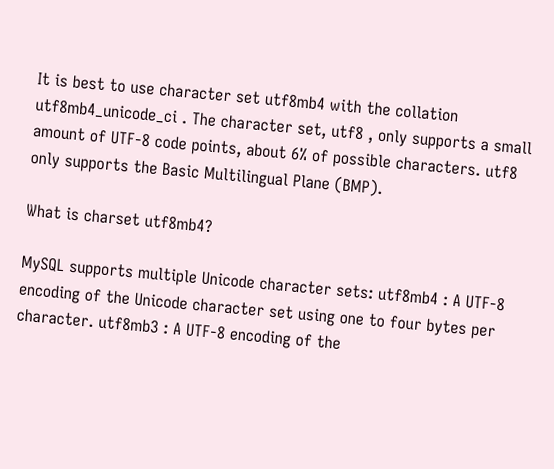It is best to use character set utf8mb4 with the collation utf8mb4_unicode_ci . The character set, utf8 , only supports a small amount of UTF-8 code points, about 6% of possible characters. utf8 only supports the Basic Multilingual Plane (BMP).

What is charset utf8mb4?

MySQL supports multiple Unicode character sets: utf8mb4 : A UTF-8 encoding of the Unicode character set using one to four bytes per character. utf8mb3 : A UTF-8 encoding of the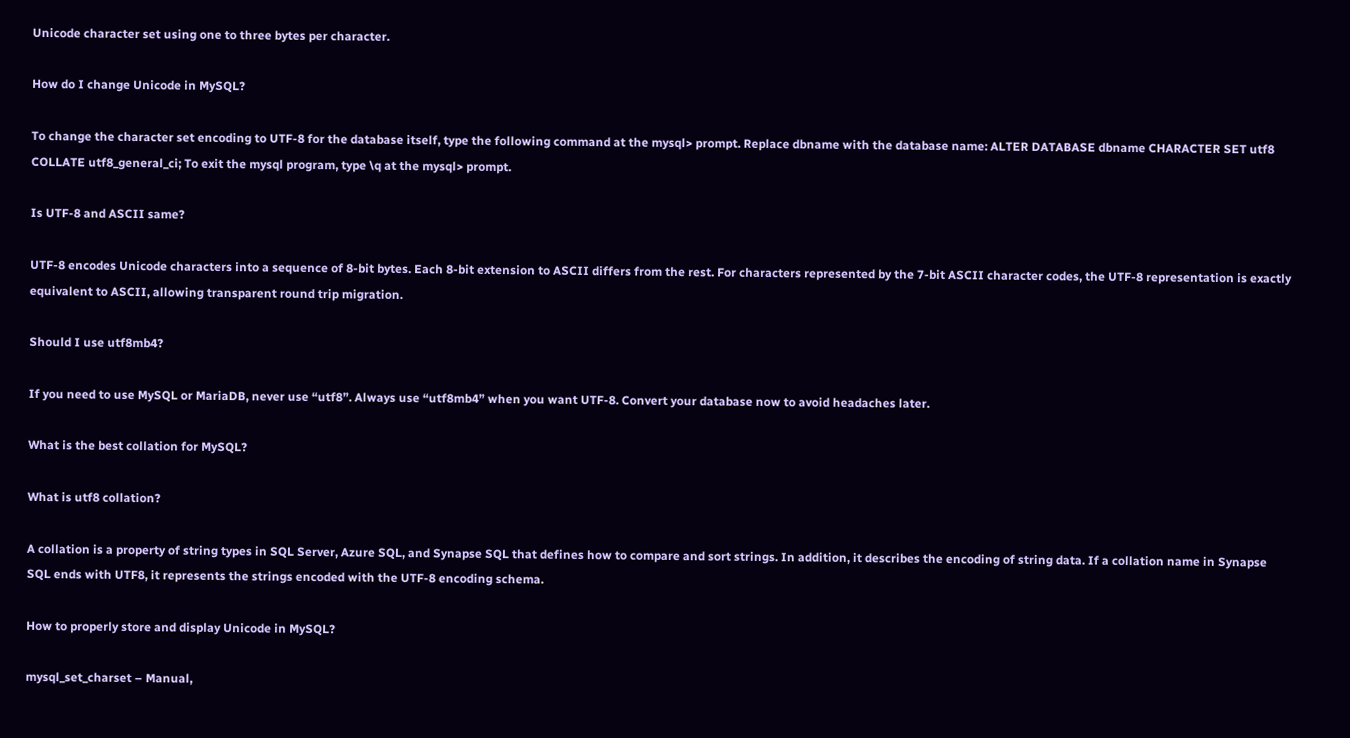Unicode character set using one to three bytes per character.

How do I change Unicode in MySQL?

To change the character set encoding to UTF-8 for the database itself, type the following command at the mysql> prompt. Replace dbname with the database name: ALTER DATABASE dbname CHARACTER SET utf8 COLLATE utf8_general_ci; To exit the mysql program, type \q at the mysql> prompt.

Is UTF-8 and ASCII same?

UTF-8 encodes Unicode characters into a sequence of 8-bit bytes. Each 8-bit extension to ASCII differs from the rest. For characters represented by the 7-bit ASCII character codes, the UTF-8 representation is exactly equivalent to ASCII, allowing transparent round trip migration.

Should I use utf8mb4?

If you need to use MySQL or MariaDB, never use “utf8”. Always use “utf8mb4” when you want UTF-8. Convert your database now to avoid headaches later.

What is the best collation for MySQL?

What is utf8 collation?

A collation is a property of string types in SQL Server, Azure SQL, and Synapse SQL that defines how to compare and sort strings. In addition, it describes the encoding of string data. If a collation name in Synapse SQL ends with UTF8, it represents the strings encoded with the UTF-8 encoding schema.

How to properly store and display Unicode in MySQL?

mysql_set_charset – Manual,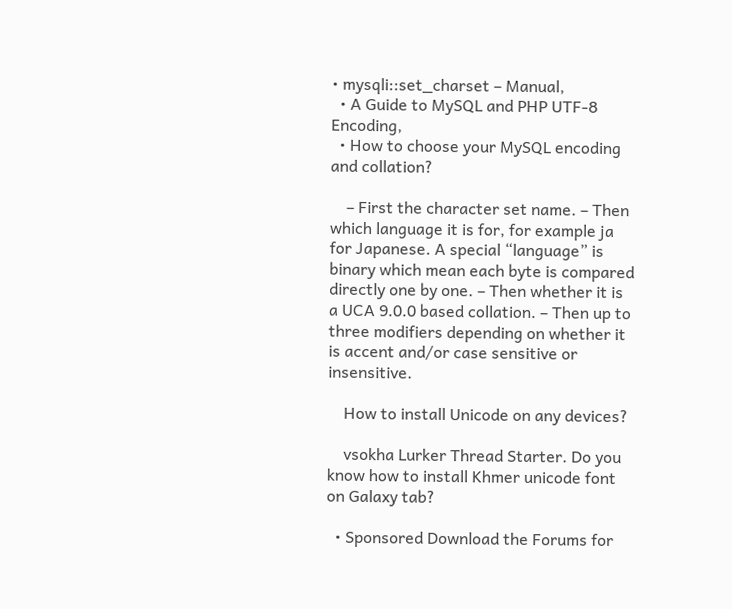• mysqli::set_charset – Manual,
  • A Guide to MySQL and PHP UTF-8 Encoding,
  • How to choose your MySQL encoding and collation?

    – First the character set name. – Then which language it is for, for example ja for Japanese. A special “language” is binary which mean each byte is compared directly one by one. – Then whether it is a UCA 9.0.0 based collation. – Then up to three modifiers depending on whether it is accent and/or case sensitive or insensitive.

    How to install Unicode on any devices?

    vsokha Lurker Thread Starter. Do you know how to install Khmer unicode font on Galaxy tab?

  • Sponsored Download the Forums for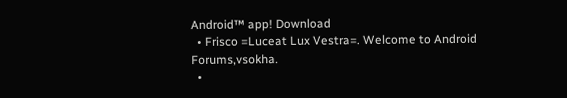Android™ app! Download
  • Frisco =Luceat Lux Vestra=. Welcome to Android Forums,vsokha.
  •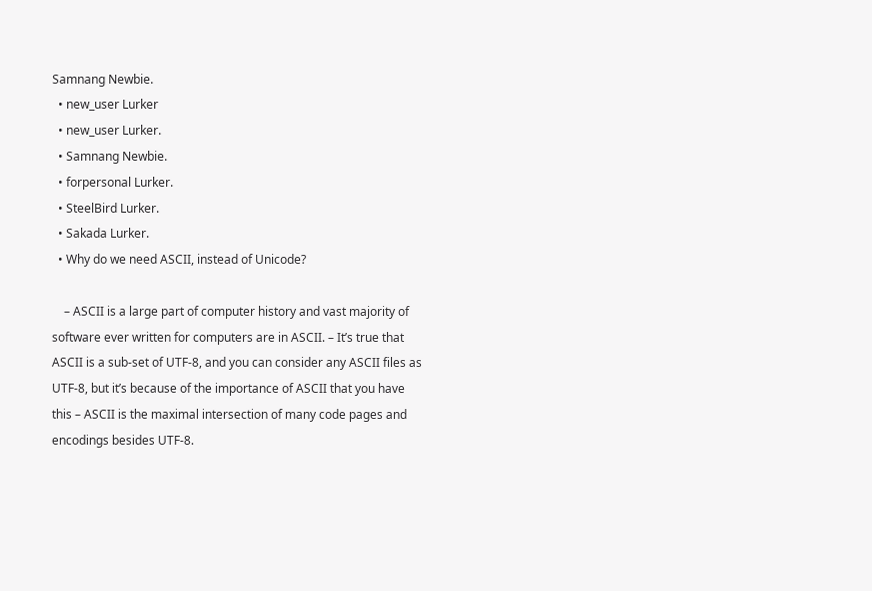Samnang Newbie.
  • new_user Lurker
  • new_user Lurker.
  • Samnang Newbie.
  • forpersonal Lurker.
  • SteelBird Lurker.
  • Sakada Lurker.
  • Why do we need ASCII, instead of Unicode?

    – ASCII is a large part of computer history and vast majority of software ever written for computers are in ASCII. – It’s true that ASCII is a sub-set of UTF-8, and you can consider any ASCII files as UTF-8, but it’s because of the importance of ASCII that you have this – ASCII is the maximal intersection of many code pages and encodings besides UTF-8.